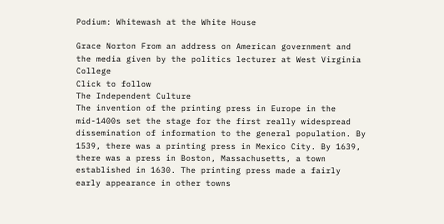Podium: Whitewash at the White House

Grace Norton From an address on American government and the media given by the politics lecturer at West Virginia College
Click to follow
The Independent Culture
The invention of the printing press in Europe in the mid-1400s set the stage for the first really widespread dissemination of information to the general population. By 1539, there was a printing press in Mexico City. By 1639, there was a press in Boston, Massachusetts, a town established in 1630. The printing press made a fairly early appearance in other towns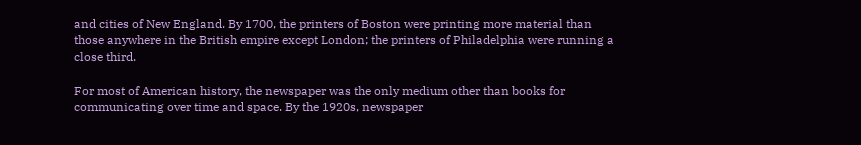and cities of New England. By 1700, the printers of Boston were printing more material than those anywhere in the British empire except London; the printers of Philadelphia were running a close third.

For most of American history, the newspaper was the only medium other than books for communicating over time and space. By the 1920s, newspaper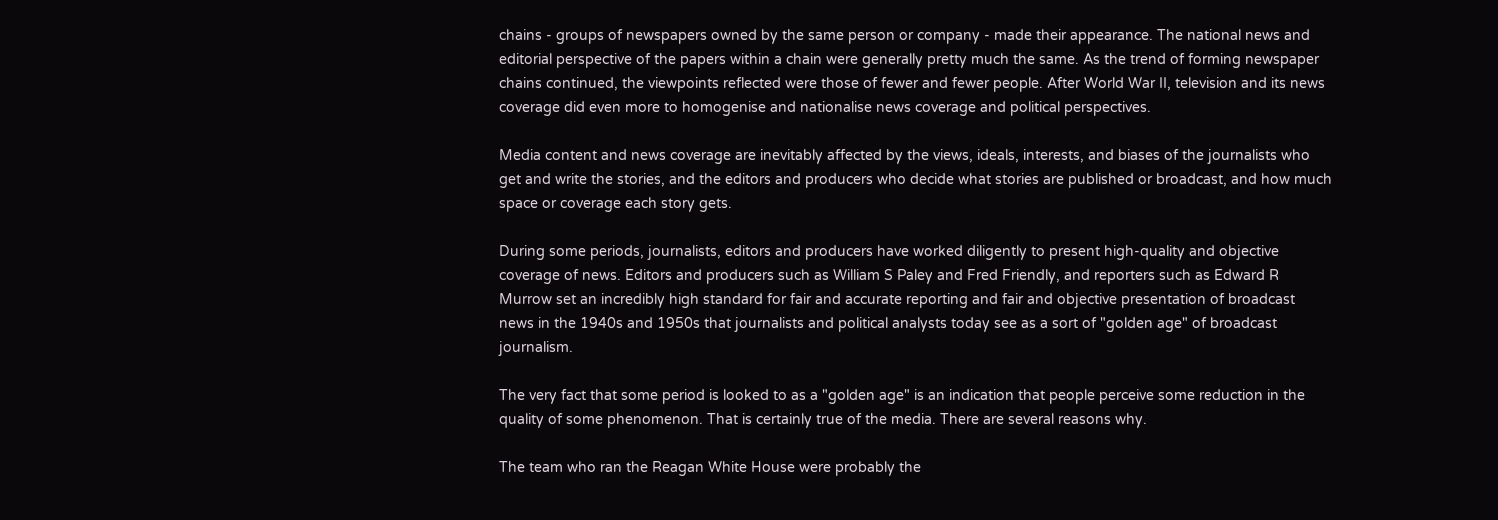chains - groups of newspapers owned by the same person or company - made their appearance. The national news and editorial perspective of the papers within a chain were generally pretty much the same. As the trend of forming newspaper chains continued, the viewpoints reflected were those of fewer and fewer people. After World War II, television and its news coverage did even more to homogenise and nationalise news coverage and political perspectives.

Media content and news coverage are inevitably affected by the views, ideals, interests, and biases of the journalists who get and write the stories, and the editors and producers who decide what stories are published or broadcast, and how much space or coverage each story gets.

During some periods, journalists, editors and producers have worked diligently to present high-quality and objective coverage of news. Editors and producers such as William S Paley and Fred Friendly, and reporters such as Edward R Murrow set an incredibly high standard for fair and accurate reporting and fair and objective presentation of broadcast news in the 1940s and 1950s that journalists and political analysts today see as a sort of "golden age" of broadcast journalism.

The very fact that some period is looked to as a "golden age" is an indication that people perceive some reduction in the quality of some phenomenon. That is certainly true of the media. There are several reasons why.

The team who ran the Reagan White House were probably the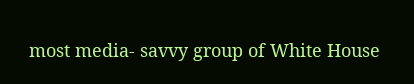most media- savvy group of White House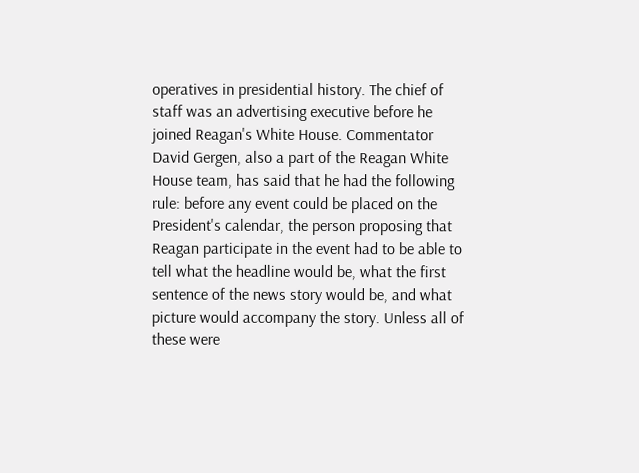operatives in presidential history. The chief of staff was an advertising executive before he joined Reagan's White House. Commentator David Gergen, also a part of the Reagan White House team, has said that he had the following rule: before any event could be placed on the President's calendar, the person proposing that Reagan participate in the event had to be able to tell what the headline would be, what the first sentence of the news story would be, and what picture would accompany the story. Unless all of these were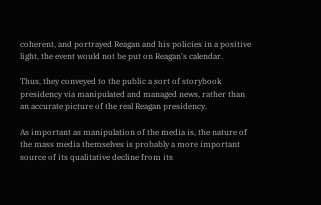coherent, and portrayed Reagan and his policies in a positive light, the event would not be put on Reagan's calendar.

Thus, they conveyed to the public a sort of storybook presidency via manipulated and managed news, rather than an accurate picture of the real Reagan presidency.

As important as manipulation of the media is, the nature of the mass media themselves is probably a more important source of its qualitative decline from its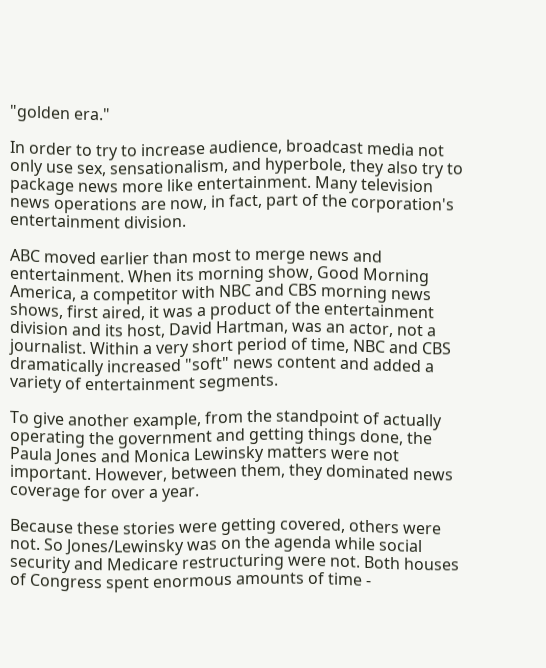"golden era."

In order to try to increase audience, broadcast media not only use sex, sensationalism, and hyperbole, they also try to package news more like entertainment. Many television news operations are now, in fact, part of the corporation's entertainment division.

ABC moved earlier than most to merge news and entertainment. When its morning show, Good Morning America, a competitor with NBC and CBS morning news shows, first aired, it was a product of the entertainment division and its host, David Hartman, was an actor, not a journalist. Within a very short period of time, NBC and CBS dramatically increased "soft" news content and added a variety of entertainment segments.

To give another example, from the standpoint of actually operating the government and getting things done, the Paula Jones and Monica Lewinsky matters were not important. However, between them, they dominated news coverage for over a year.

Because these stories were getting covered, others were not. So Jones/Lewinsky was on the agenda while social security and Medicare restructuring were not. Both houses of Congress spent enormous amounts of time -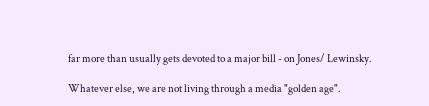far more than usually gets devoted to a major bill - on Jones/ Lewinsky.

Whatever else, we are not living through a media "golden age".